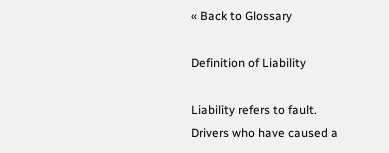« Back to Glossary

Definition of Liability

Liability refers to fault. Drivers who have caused a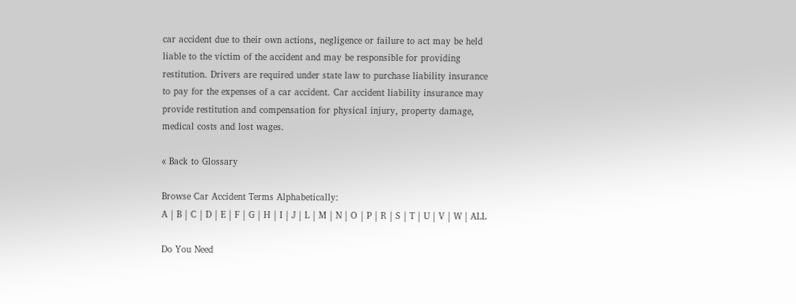car accident due to their own actions, negligence or failure to act may be held liable to the victim of the accident and may be responsible for providing restitution. Drivers are required under state law to purchase liability insurance to pay for the expenses of a car accident. Car accident liability insurance may provide restitution and compensation for physical injury, property damage, medical costs and lost wages.

« Back to Glossary

Browse Car Accident Terms Alphabetically:
A | B | C | D | E | F | G | H | I | J | L | M | N | O | P | R | S | T | U | V | W | ALL

Do You Need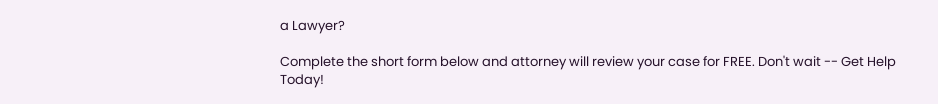a Lawyer?

Complete the short form below and attorney will review your case for FREE. Don't wait -- Get Help Today!